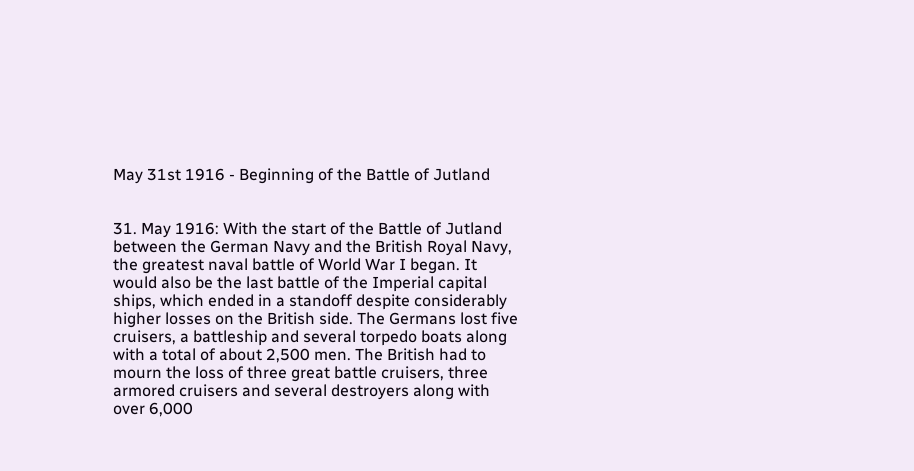May 31st 1916 - Beginning of the Battle of Jutland


31. May 1916: With the start of the Battle of Jutland between the German Navy and the British Royal Navy, the greatest naval battle of World War I began. It would also be the last battle of the Imperial capital ships, which ended in a standoff despite considerably higher losses on the British side. The Germans lost five cruisers, a battleship and several torpedo boats along with a total of about 2,500 men. The British had to mourn the loss of three great battle cruisers, three armored cruisers and several destroyers along with over 6,000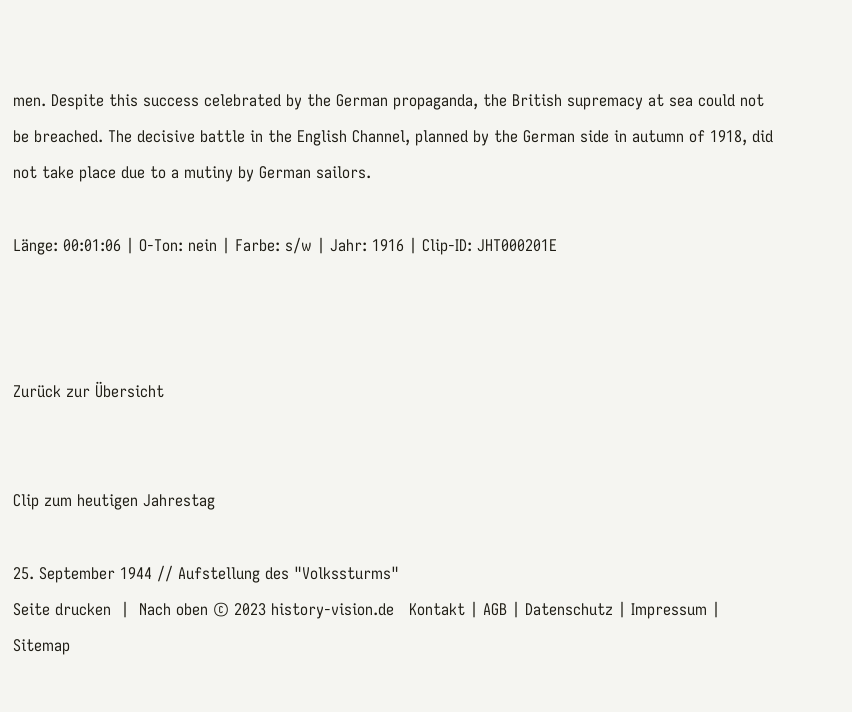men. Despite this success celebrated by the German propaganda, the British supremacy at sea could not be breached. The decisive battle in the English Channel, planned by the German side in autumn of 1918, did not take place due to a mutiny by German sailors.

Länge: 00:01:06 | O-Ton: nein | Farbe: s/w | Jahr: 1916 | Clip-ID: JHT000201E



Zurück zur Übersicht


Clip zum heutigen Jahrestag

25. September 1944 // Aufstellung des "Volkssturms"
Seite drucken  |  Nach oben © 2023 history-vision.de   Kontakt | AGB | Datenschutz | Impressum | Sitemap